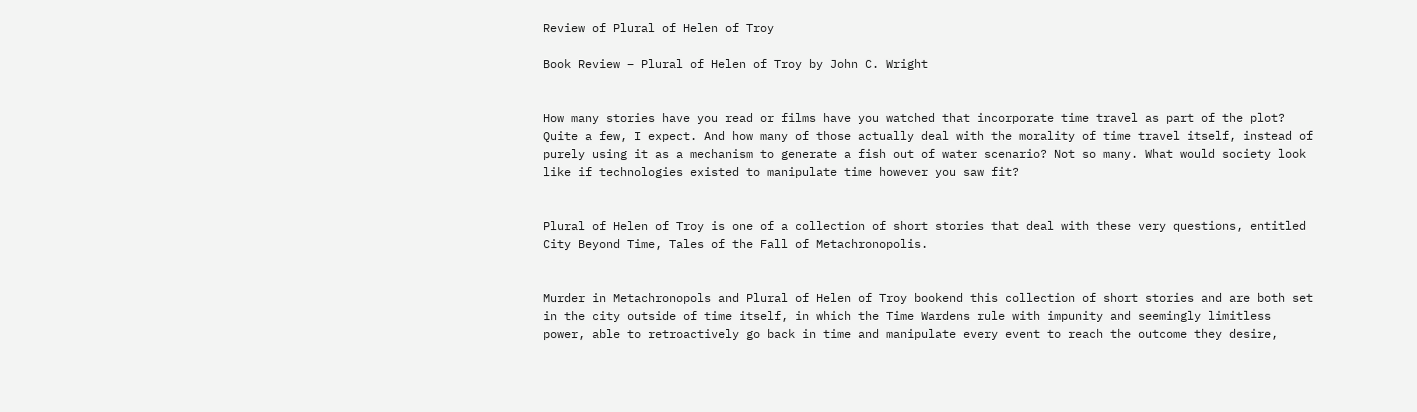Review of Plural of Helen of Troy

Book Review – Plural of Helen of Troy by John C. Wright


How many stories have you read or films have you watched that incorporate time travel as part of the plot? Quite a few, I expect. And how many of those actually deal with the morality of time travel itself, instead of purely using it as a mechanism to generate a fish out of water scenario? Not so many. What would society look like if technologies existed to manipulate time however you saw fit?


Plural of Helen of Troy is one of a collection of short stories that deal with these very questions, entitled City Beyond Time, Tales of the Fall of Metachronopolis.


Murder in Metachronopols and Plural of Helen of Troy bookend this collection of short stories and are both set in the city outside of time itself, in which the Time Wardens rule with impunity and seemingly limitless power, able to retroactively go back in time and manipulate every event to reach the outcome they desire,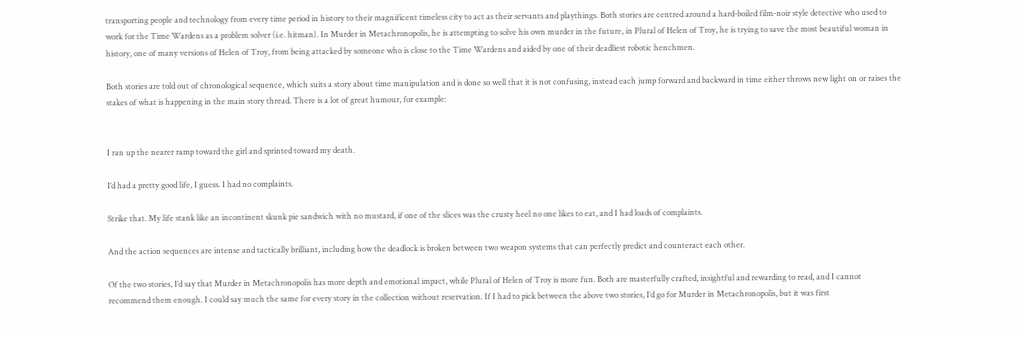transporting people and technology from every time period in history to their magnificent timeless city to act as their servants and playthings. Both stories are centred around a hard-boiled film-noir style detective who used to work for the Time Wardens as a problem solver (i.e. hitman). In Murder in Metachronopolis, he is attempting to solve his own murder in the future, in Plural of Helen of Troy, he is trying to save the most beautiful woman in history, one of many versions of Helen of Troy, from being attacked by someone who is close to the Time Wardens and aided by one of their deadliest robotic henchmen.

Both stories are told out of chronological sequence, which suits a story about time manipulation and is done so well that it is not confusing, instead each jump forward and backward in time either throws new light on or raises the stakes of what is happening in the main story thread. There is a lot of great humour, for example:


I ran up the nearer ramp toward the girl and sprinted toward my death.

I’d had a pretty good life, I guess. I had no complaints.

Strike that. My life stank like an incontinent skunk pie sandwich with no mustard, if one of the slices was the crusty heel no one likes to eat, and I had loads of complaints.

And the action sequences are intense and tactically brilliant, including how the deadlock is broken between two weapon systems that can perfectly predict and counteract each other.

Of the two stories, I’d say that Murder in Metachronopolis has more depth and emotional impact, while Plural of Helen of Troy is more fun. Both are masterfully crafted, insightful and rewarding to read, and I cannot recommend them enough. I could say much the same for every story in the collection without reservation. If I had to pick between the above two stories, I’d go for Murder in Metachronopolis, but it was first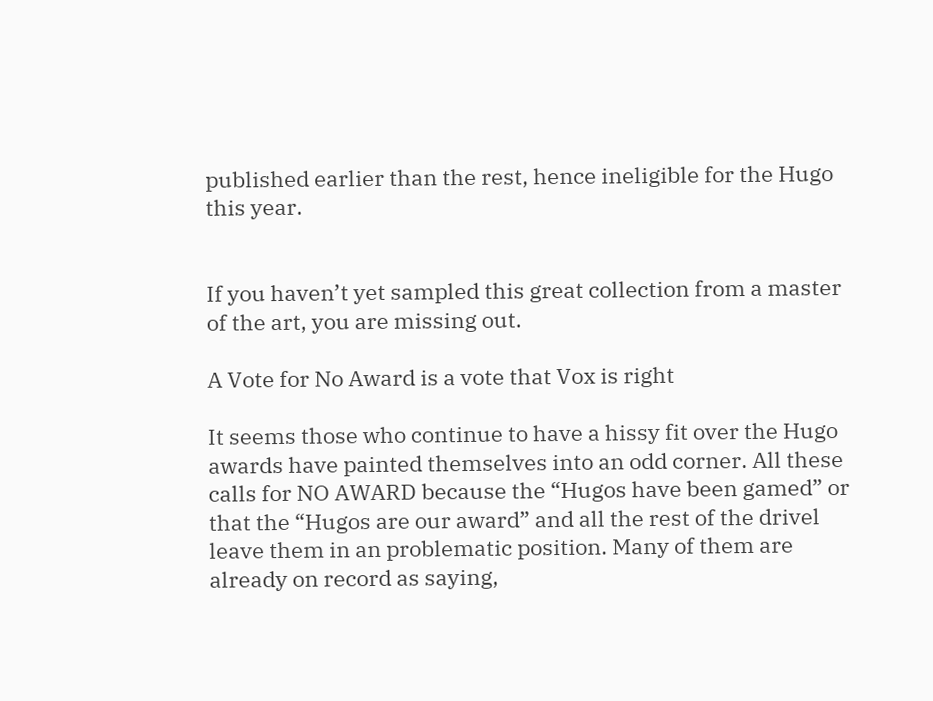published earlier than the rest, hence ineligible for the Hugo this year.


If you haven’t yet sampled this great collection from a master of the art, you are missing out.

A Vote for No Award is a vote that Vox is right

It seems those who continue to have a hissy fit over the Hugo awards have painted themselves into an odd corner. All these calls for NO AWARD because the “Hugos have been gamed” or that the “Hugos are our award” and all the rest of the drivel leave them in an problematic position. Many of them are already on record as saying,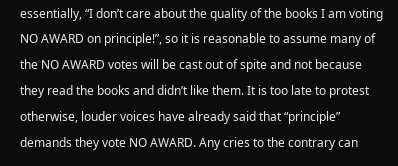essentially, “I don’t care about the quality of the books I am voting NO AWARD on principle!”, so it is reasonable to assume many of the NO AWARD votes will be cast out of spite and not because they read the books and didn’t like them. It is too late to protest otherwise, louder voices have already said that “principle” demands they vote NO AWARD. Any cries to the contrary can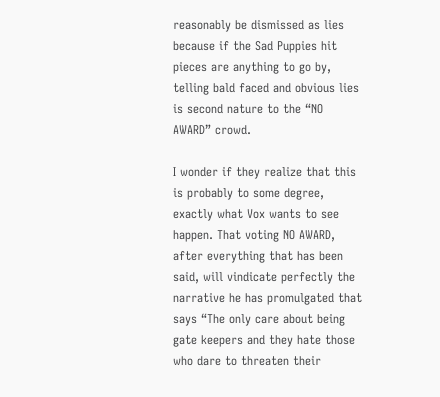reasonably be dismissed as lies because if the Sad Puppies hit pieces are anything to go by, telling bald faced and obvious lies is second nature to the “NO AWARD” crowd.

I wonder if they realize that this is probably to some degree, exactly what Vox wants to see happen. That voting NO AWARD, after everything that has been said, will vindicate perfectly the narrative he has promulgated that says “The only care about being gate keepers and they hate those who dare to threaten their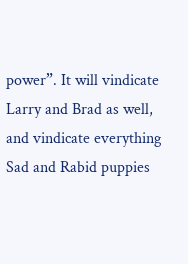power”. It will vindicate Larry and Brad as well, and vindicate everything Sad and Rabid puppies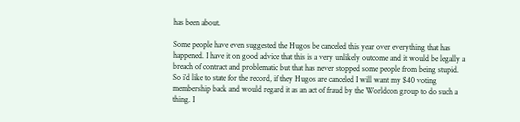has been about.

Some people have even suggested the Hugos be canceled this year over everything that has happened. I have it on good advice that this is a very unlikely outcome and it would be legally a breach of contract and problematic but that has never stopped some people from being stupid. So i’d like to state for the record, if they Hugos are canceled I will want my $40 voting membership back and would regard it as an act of fraud by the Worldcon group to do such a thing. I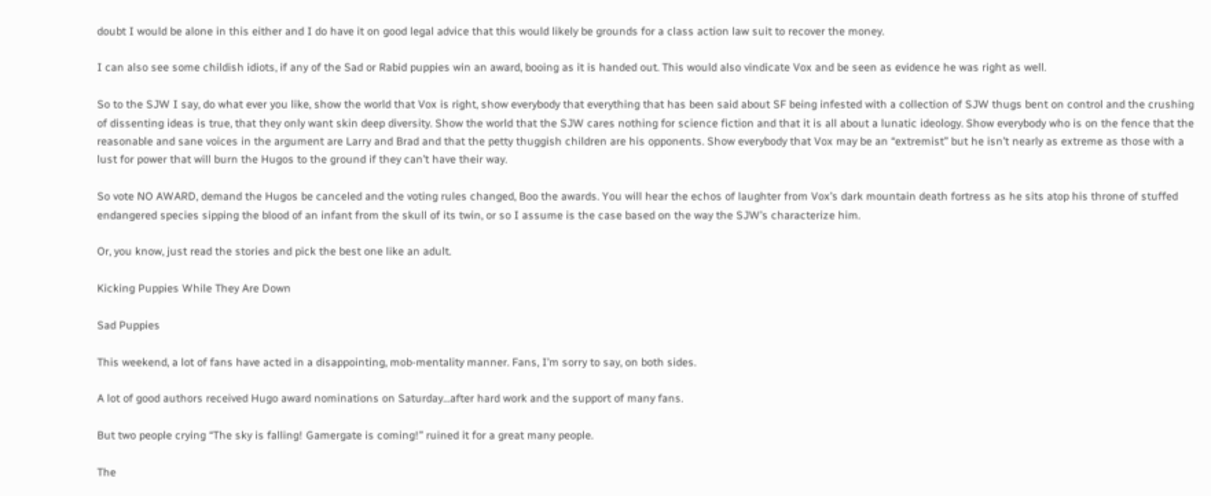doubt I would be alone in this either and I do have it on good legal advice that this would likely be grounds for a class action law suit to recover the money.

I can also see some childish idiots, if any of the Sad or Rabid puppies win an award, booing as it is handed out. This would also vindicate Vox and be seen as evidence he was right as well.

So to the SJW I say, do what ever you like, show the world that Vox is right, show everybody that everything that has been said about SF being infested with a collection of SJW thugs bent on control and the crushing of dissenting ideas is true, that they only want skin deep diversity. Show the world that the SJW cares nothing for science fiction and that it is all about a lunatic ideology. Show everybody who is on the fence that the reasonable and sane voices in the argument are Larry and Brad and that the petty thuggish children are his opponents. Show everybody that Vox may be an “extremist” but he isn’t nearly as extreme as those with a lust for power that will burn the Hugos to the ground if they can’t have their way.

So vote NO AWARD, demand the Hugos be canceled and the voting rules changed, Boo the awards. You will hear the echos of laughter from Vox’s dark mountain death fortress as he sits atop his throne of stuffed endangered species sipping the blood of an infant from the skull of its twin, or so I assume is the case based on the way the SJW’s characterize him.

Or, you know, just read the stories and pick the best one like an adult.

Kicking Puppies While They Are Down

Sad Puppies

This weekend, a lot of fans have acted in a disappointing, mob-mentality manner. Fans, I’m sorry to say, on both sides.

A lot of good authors received Hugo award nominations on Saturday…after hard work and the support of many fans.

But two people crying “The sky is falling! Gamergate is coming!” ruined it for a great many people.

The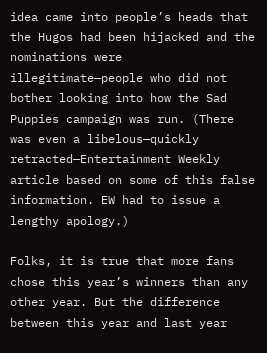idea came into people’s heads that the Hugos had been hijacked and the nominations were illegitimate—people who did not bother looking into how the Sad Puppies campaign was run. (There was even a libelous—quickly retracted—Entertainment Weekly article based on some of this false information. EW had to issue a lengthy apology.)

Folks, it is true that more fans chose this year’s winners than any other year. But the difference between this year and last year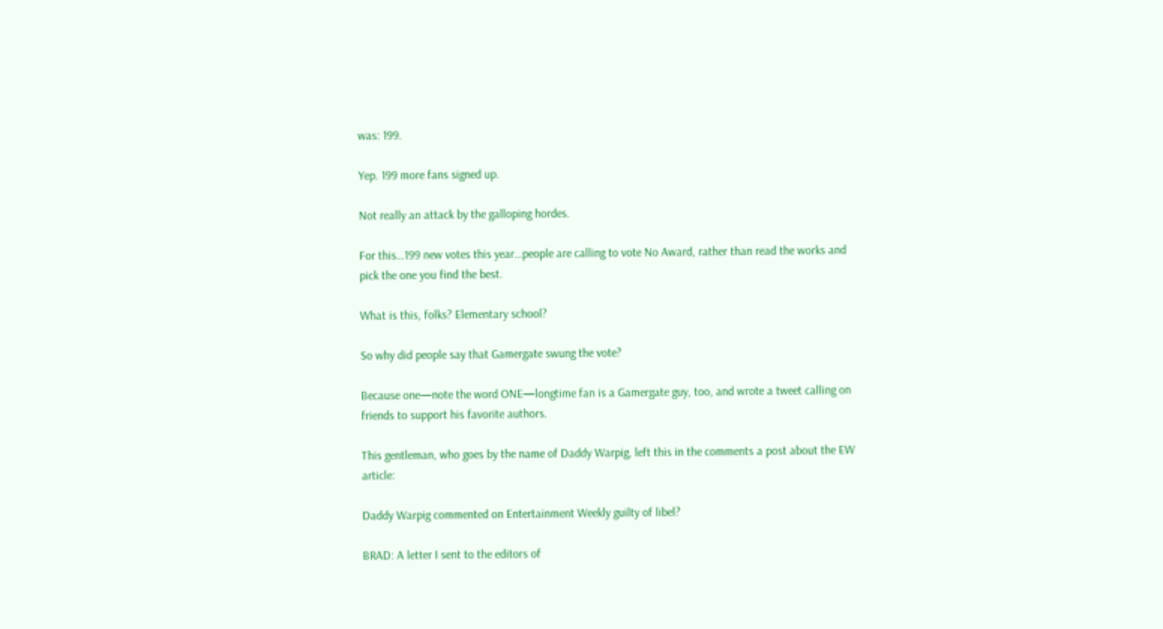was: 199.

Yep. 199 more fans signed up.

Not really an attack by the galloping hordes.

For this…199 new votes this year…people are calling to vote No Award, rather than read the works and pick the one you find the best.

What is this, folks? Elementary school?

So why did people say that Gamergate swung the vote?

Because one—note the word ONE—longtime fan is a Gamergate guy, too, and wrote a tweet calling on friends to support his favorite authors.

This gentleman, who goes by the name of Daddy Warpig, left this in the comments a post about the EW article:

Daddy Warpig commented on Entertainment Weekly guilty of libel?

BRAD: A letter I sent to the editors of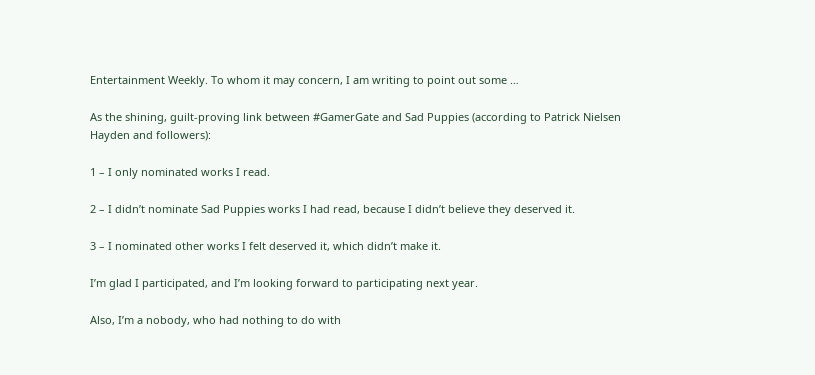Entertainment Weekly. To whom it may concern, I am writing to point out some …

As the shining, guilt-proving link between #GamerGate and Sad Puppies (according to Patrick Nielsen Hayden and followers):

1 – I only nominated works I read.

2 – I didn’t nominate Sad Puppies works I had read, because I didn’t believe they deserved it.

3 – I nominated other works I felt deserved it, which didn’t make it.

I’m glad I participated, and I’m looking forward to participating next year.

Also, I’m a nobody, who had nothing to do with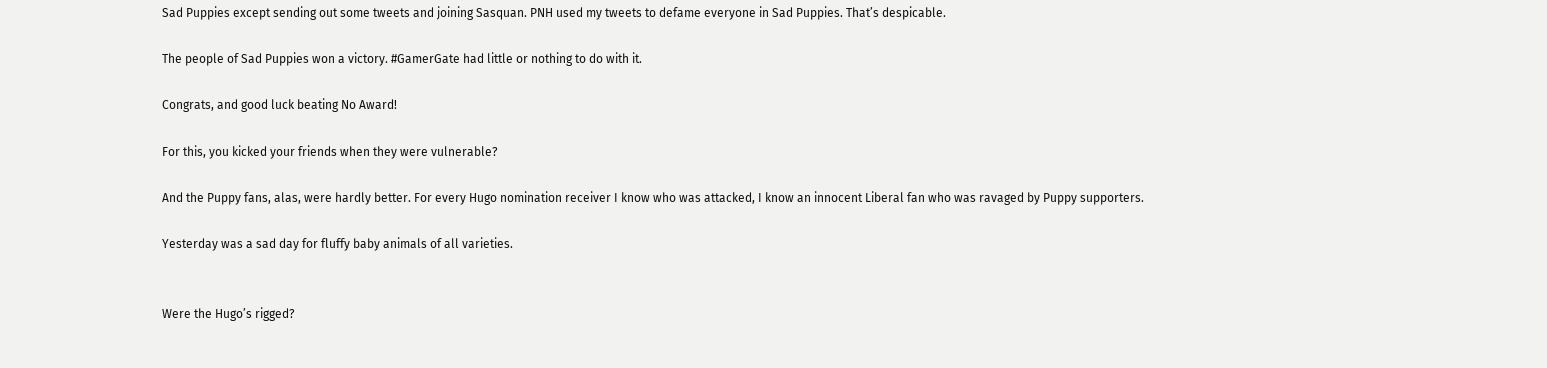Sad Puppies except sending out some tweets and joining Sasquan. PNH used my tweets to defame everyone in Sad Puppies. That’s despicable.

The people of Sad Puppies won a victory. #GamerGate had little or nothing to do with it.

Congrats, and good luck beating No Award!

For this, you kicked your friends when they were vulnerable?

And the Puppy fans, alas, were hardly better. For every Hugo nomination receiver I know who was attacked, I know an innocent Liberal fan who was ravaged by Puppy supporters.

Yesterday was a sad day for fluffy baby animals of all varieties.


Were the Hugo’s rigged?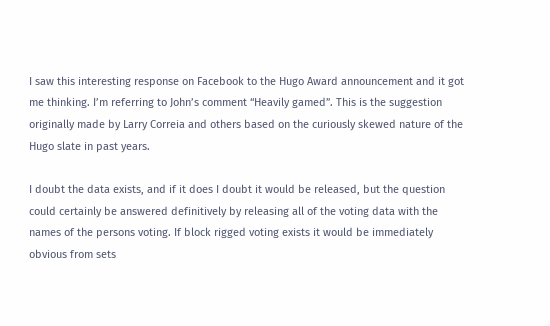I saw this interesting response on Facebook to the Hugo Award announcement and it got me thinking. I’m referring to John’s comment “Heavily gamed”. This is the suggestion originally made by Larry Correia and others based on the curiously skewed nature of the Hugo slate in past years.

I doubt the data exists, and if it does I doubt it would be released, but the question could certainly be answered definitively by releasing all of the voting data with the names of the persons voting. If block rigged voting exists it would be immediately obvious from sets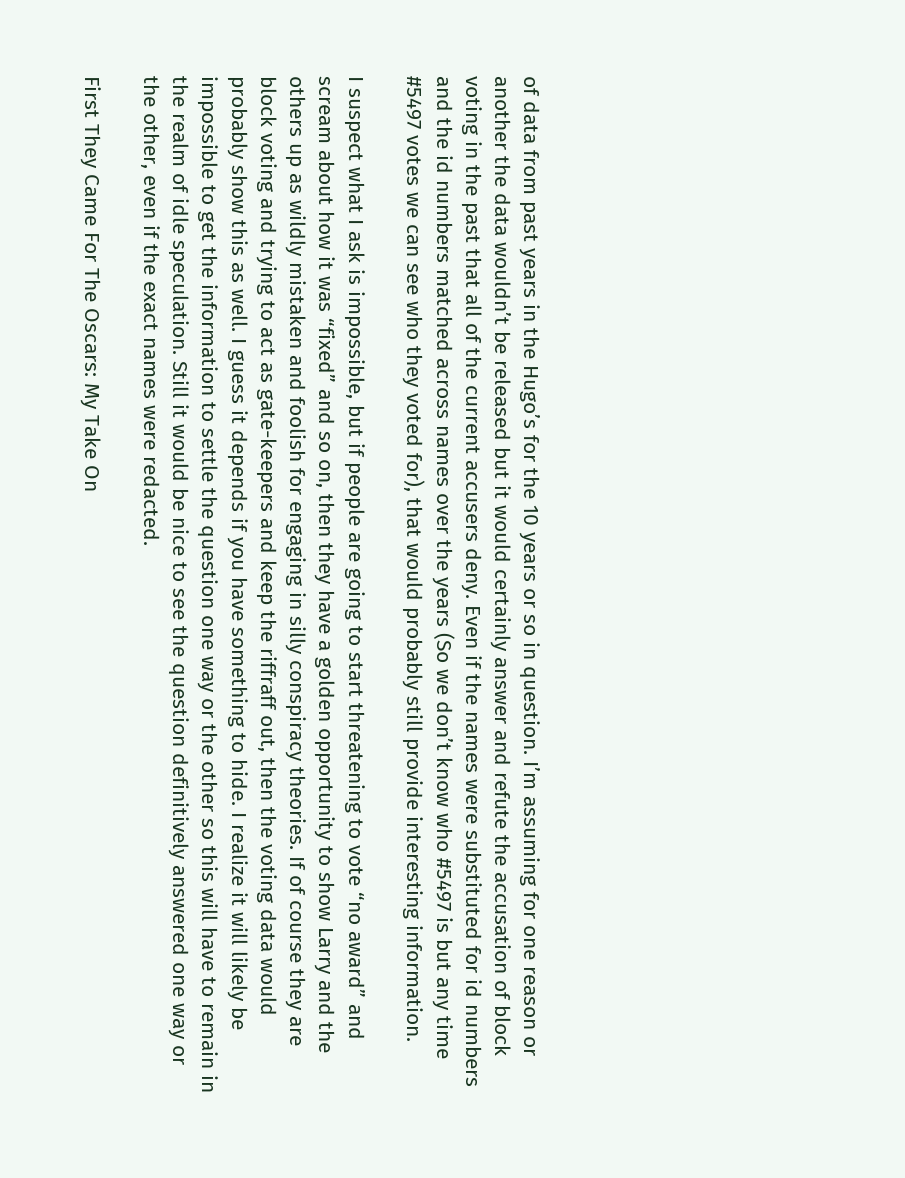of data from past years in the Hugo’s for the 10 years or so in question. I’m assuming for one reason or another the data wouldn’t be released but it would certainly answer and refute the accusation of block voting in the past that all of the current accusers deny. Even if the names were substituted for id numbers and the id numbers matched across names over the years (So we don’t know who #5497 is but any time #5497 votes we can see who they voted for), that would probably still provide interesting information.

I suspect what I ask is impossible, but if people are going to start threatening to vote “no award” and scream about how it was “fixed” and so on, then they have a golden opportunity to show Larry and the others up as wildly mistaken and foolish for engaging in silly conspiracy theories. If of course they are block voting and trying to act as gate-keepers and keep the riffraff out, then the voting data would probably show this as well. I guess it depends if you have something to hide. I realize it will likely be impossible to get the information to settle the question one way or the other so this will have to remain in the realm of idle speculation. Still it would be nice to see the question definitively answered one way or the other, even if the exact names were redacted.

First They Came For The Oscars: My Take On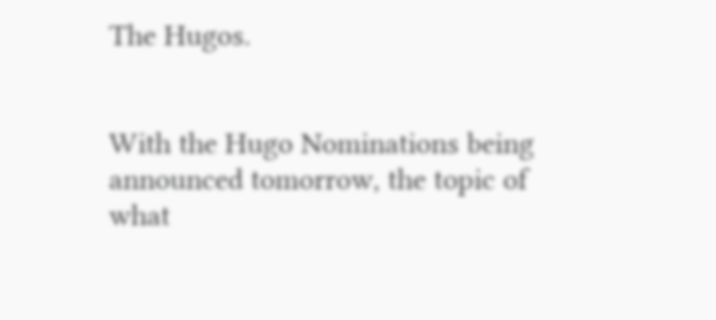The Hugos.


With the Hugo Nominations being announced tomorrow, the topic of what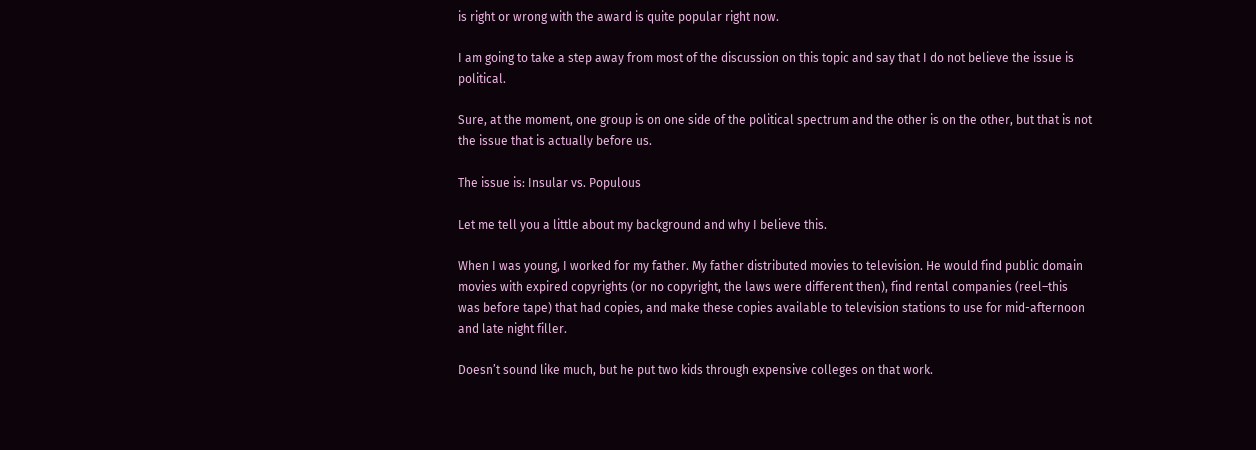is right or wrong with the award is quite popular right now.

I am going to take a step away from most of the discussion on this topic and say that I do not believe the issue is political.

Sure, at the moment, one group is on one side of the political spectrum and the other is on the other, but that is not the issue that is actually before us.

The issue is: Insular vs. Populous

Let me tell you a little about my background and why I believe this.

When I was young, I worked for my father. My father distributed movies to television. He would find public domain movies with expired copyrights (or no copyright, the laws were different then), find rental companies (reel–this was before tape) that had copies, and make these copies available to television stations to use for mid-afternoon and late night filler.

Doesn’t sound like much, but he put two kids through expensive colleges on that work.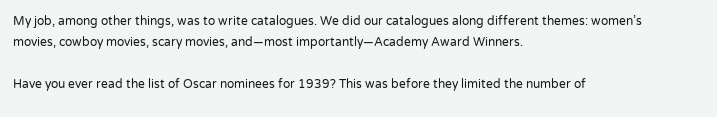My job, among other things, was to write catalogues. We did our catalogues along different themes: women’s movies, cowboy movies, scary movies, and—most importantly—Academy Award Winners.

Have you ever read the list of Oscar nominees for 1939? This was before they limited the number of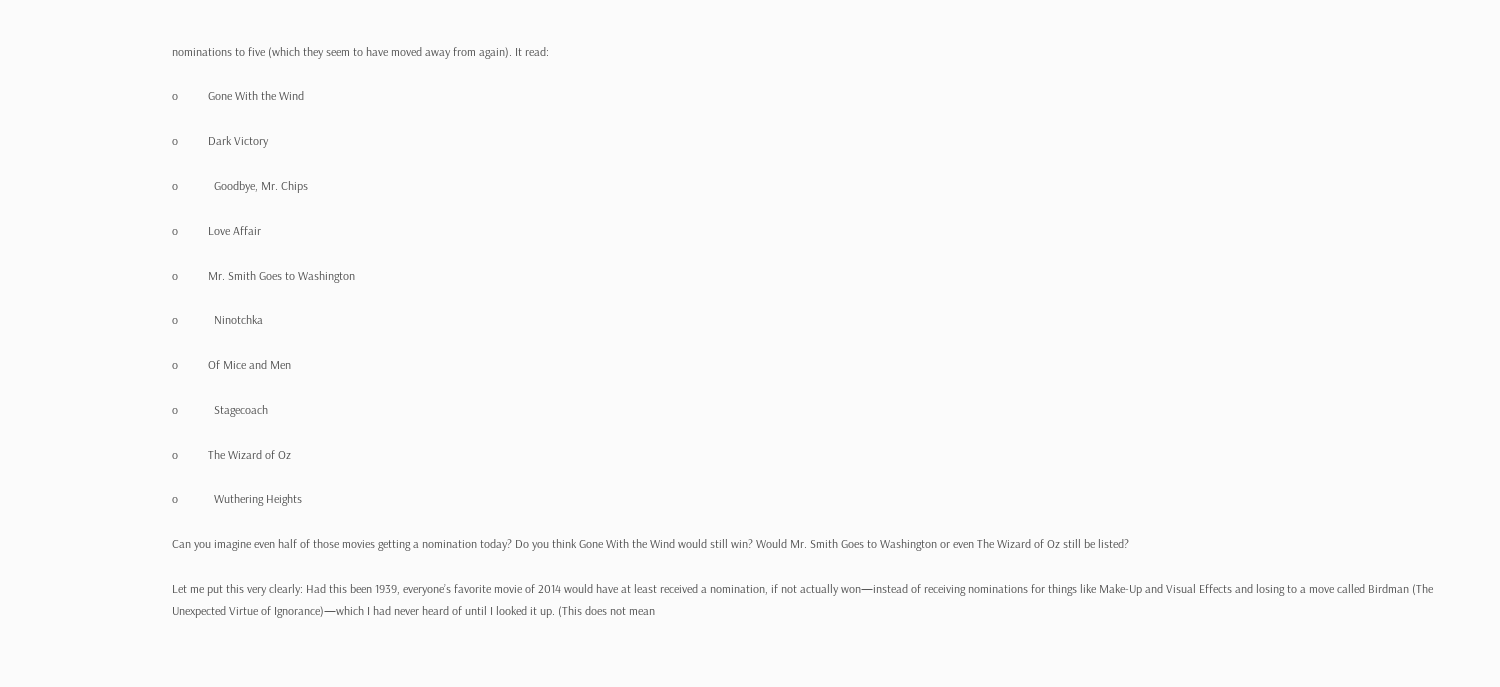nominations to five (which they seem to have moved away from again). It read:

o          Gone With the Wind

o          Dark Victory

o            Goodbye, Mr. Chips

o          Love Affair

o          Mr. Smith Goes to Washington

o            Ninotchka

o          Of Mice and Men

o            Stagecoach

o          The Wizard of Oz

o            Wuthering Heights

Can you imagine even half of those movies getting a nomination today? Do you think Gone With the Wind would still win? Would Mr. Smith Goes to Washington or even The Wizard of Oz still be listed?

Let me put this very clearly: Had this been 1939, everyone’s favorite movie of 2014 would have at least received a nomination, if not actually won—instead of receiving nominations for things like Make-Up and Visual Effects and losing to a move called Birdman (The Unexpected Virtue of Ignorance)—which I had never heard of until I looked it up. (This does not mean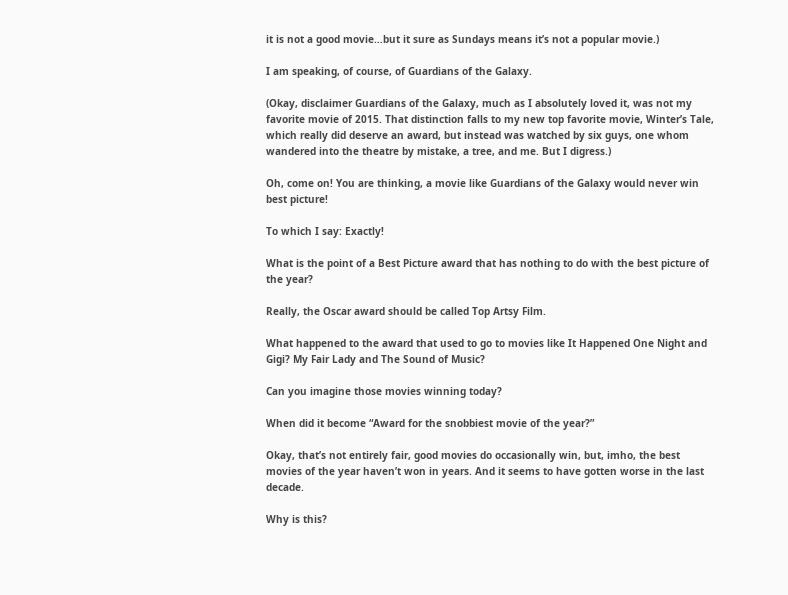it is not a good movie…but it sure as Sundays means it’s not a popular movie.)

I am speaking, of course, of Guardians of the Galaxy.

(Okay, disclaimer Guardians of the Galaxy, much as I absolutely loved it, was not my favorite movie of 2015. That distinction falls to my new top favorite movie, Winter’s Tale, which really did deserve an award, but instead was watched by six guys, one whom wandered into the theatre by mistake, a tree, and me. But I digress.)

Oh, come on! You are thinking, a movie like Guardians of the Galaxy would never win best picture!

To which I say: Exactly!

What is the point of a Best Picture award that has nothing to do with the best picture of the year?

Really, the Oscar award should be called Top Artsy Film.

What happened to the award that used to go to movies like It Happened One Night and Gigi? My Fair Lady and The Sound of Music?

Can you imagine those movies winning today?

When did it become “Award for the snobbiest movie of the year?”

Okay, that’s not entirely fair, good movies do occasionally win, but, imho, the best movies of the year haven’t won in years. And it seems to have gotten worse in the last decade.

Why is this?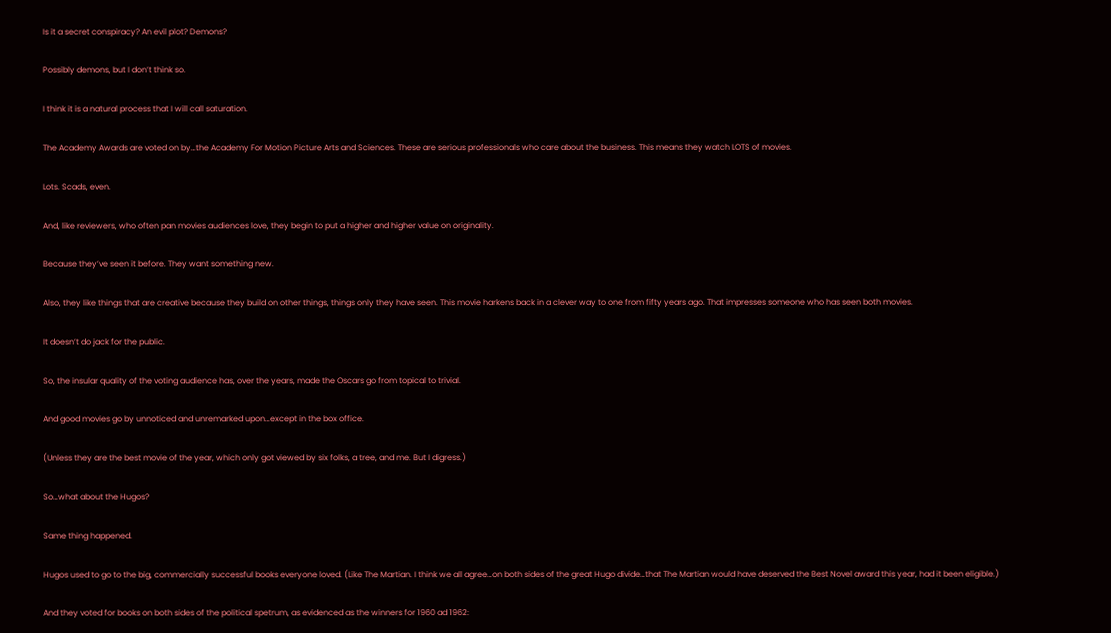Is it a secret conspiracy? An evil plot? Demons?

Possibly demons, but I don’t think so.

I think it is a natural process that I will call saturation.

The Academy Awards are voted on by…the Academy For Motion Picture Arts and Sciences. These are serious professionals who care about the business. This means they watch LOTS of movies.

Lots. Scads, even.

And, like reviewers, who often pan movies audiences love, they begin to put a higher and higher value on originality.

Because they’ve seen it before. They want something new.

Also, they like things that are creative because they build on other things, things only they have seen. This movie harkens back in a clever way to one from fifty years ago. That impresses someone who has seen both movies.

It doesn’t do jack for the public.

So, the insular quality of the voting audience has, over the years, made the Oscars go from topical to trivial.

And good movies go by unnoticed and unremarked upon…except in the box office.

(Unless they are the best movie of the year, which only got viewed by six folks, a tree, and me. But I digress.)

So…what about the Hugos?

Same thing happened.

Hugos used to go to the big, commercially successful books everyone loved. (Like The Martian. I think we all agree…on both sides of the great Hugo divide…that The Martian would have deserved the Best Novel award this year, had it been eligible.)

And they voted for books on both sides of the political spetrum, as evidenced as the winners for 1960 ad 1962: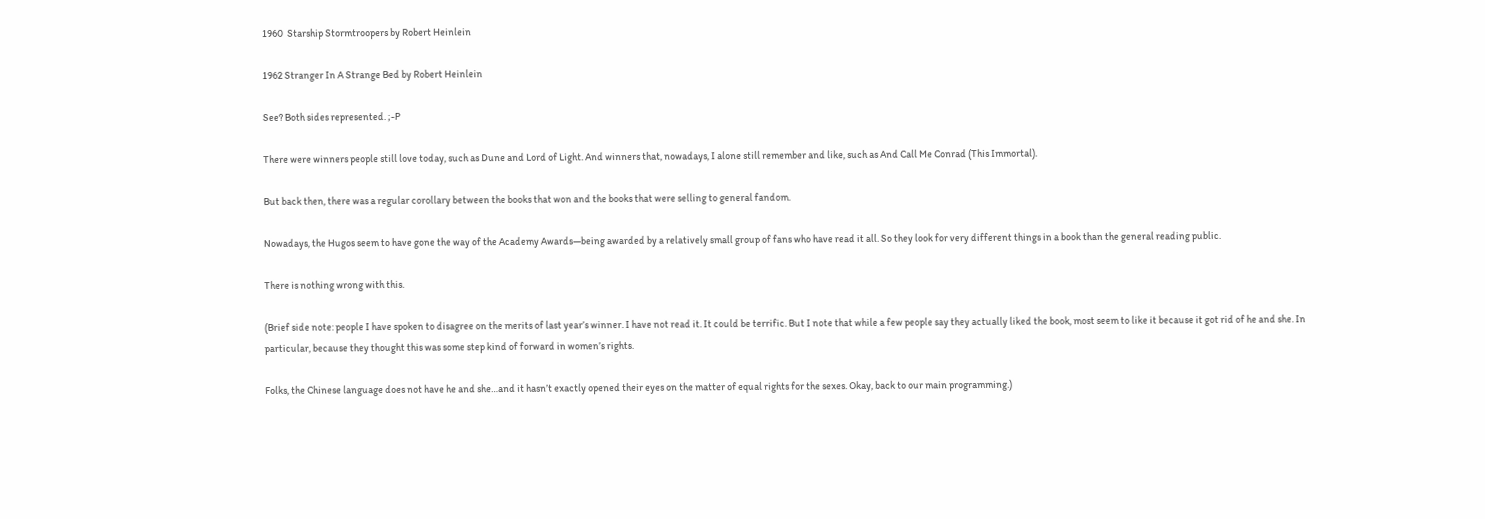1960  Starship Stormtroopers by Robert Heinlein

1962 Stranger In A Strange Bed by Robert Heinlein

See? Both sides represented. ;-P

There were winners people still love today, such as Dune and Lord of Light. And winners that, nowadays, I alone still remember and like, such as And Call Me Conrad (This Immortal).

But back then, there was a regular corollary between the books that won and the books that were selling to general fandom.

Nowadays, the Hugos seem to have gone the way of the Academy Awards—being awarded by a relatively small group of fans who have read it all. So they look for very different things in a book than the general reading public.

There is nothing wrong with this.

(Brief side note: people I have spoken to disagree on the merits of last year’s winner. I have not read it. It could be terrific. But I note that while a few people say they actually liked the book, most seem to like it because it got rid of he and she. In particular, because they thought this was some step kind of forward in women’s rights.

Folks, the Chinese language does not have he and she…and it hasn’t exactly opened their eyes on the matter of equal rights for the sexes. Okay, back to our main programming.)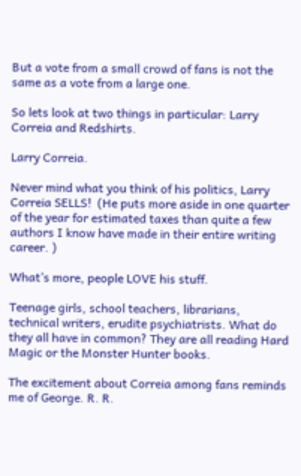But a vote from a small crowd of fans is not the same as a vote from a large one.

So lets look at two things in particular: Larry Correia and Redshirts.

Larry Correia.

Never mind what you think of his politics, Larry Correia SELLS!  (He puts more aside in one quarter of the year for estimated taxes than quite a few authors I know have made in their entire writing career. )

What’s more, people LOVE his stuff.

Teenage girls, school teachers, librarians, technical writers, erudite psychiatrists. What do they all have in common? They are all reading Hard Magic or the Monster Hunter books.

The excitement about Correia among fans reminds me of George. R. R.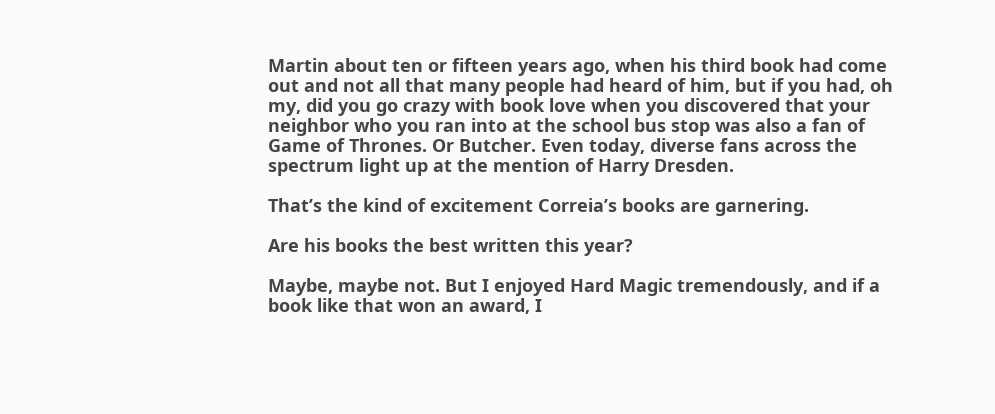Martin about ten or fifteen years ago, when his third book had come out and not all that many people had heard of him, but if you had, oh my, did you go crazy with book love when you discovered that your neighbor who you ran into at the school bus stop was also a fan of Game of Thrones. Or Butcher. Even today, diverse fans across the spectrum light up at the mention of Harry Dresden.

That’s the kind of excitement Correia’s books are garnering.

Are his books the best written this year?

Maybe, maybe not. But I enjoyed Hard Magic tremendously, and if a book like that won an award, I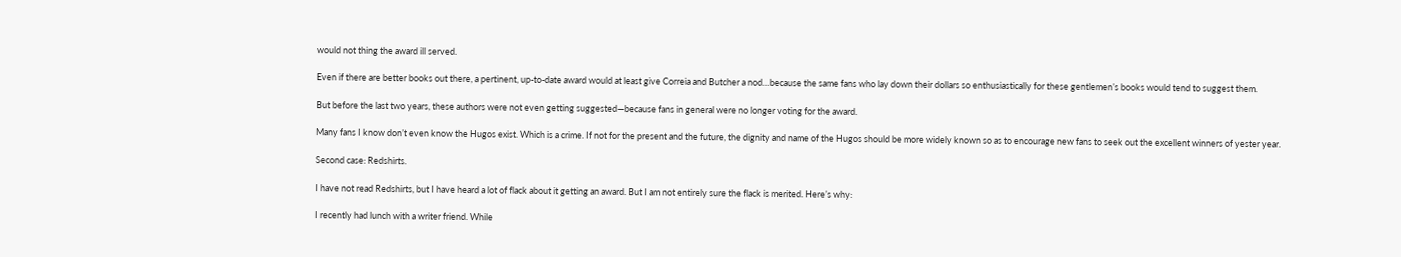would not thing the award ill served.

Even if there are better books out there, a pertinent, up-to-date award would at least give Correia and Butcher a nod…because the same fans who lay down their dollars so enthusiastically for these gentlemen’s books would tend to suggest them.

But before the last two years, these authors were not even getting suggested—because fans in general were no longer voting for the award.

Many fans I know don’t even know the Hugos exist. Which is a crime. If not for the present and the future, the dignity and name of the Hugos should be more widely known so as to encourage new fans to seek out the excellent winners of yester year.

Second case: Redshirts.

I have not read Redshirts, but I have heard a lot of flack about it getting an award. But I am not entirely sure the flack is merited. Here’s why:

I recently had lunch with a writer friend. While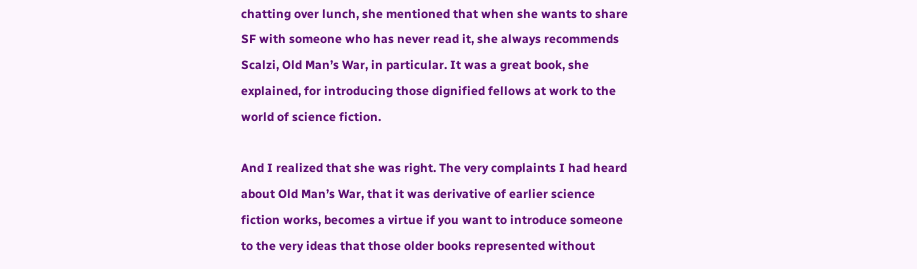chatting over lunch, she mentioned that when she wants to share SF with someone who has never read it, she always recommends Scalzi, Old Man’s War, in particular. It was a great book, she explained, for introducing those dignified fellows at work to the world of science fiction.

And I realized that she was right. The very complaints I had heard about Old Man’s War, that it was derivative of earlier science fiction works, becomes a virtue if you want to introduce someone to the very ideas that those older books represented without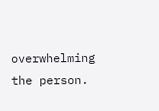overwhelming the person.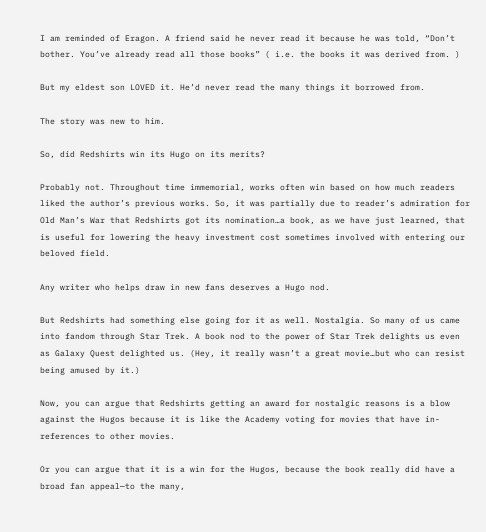I am reminded of Eragon. A friend said he never read it because he was told, “Don’t bother. You’ve already read all those books” ( i.e. the books it was derived from. )

But my eldest son LOVED it. He’d never read the many things it borrowed from.

The story was new to him.

So, did Redshirts win its Hugo on its merits?

Probably not. Throughout time immemorial, works often win based on how much readers liked the author’s previous works. So, it was partially due to reader’s admiration for Old Man’s War that Redshirts got its nomination…a book, as we have just learned, that is useful for lowering the heavy investment cost sometimes involved with entering our beloved field.

Any writer who helps draw in new fans deserves a Hugo nod.

But Redshirts had something else going for it as well. Nostalgia. So many of us came into fandom through Star Trek. A book nod to the power of Star Trek delights us even as Galaxy Quest delighted us. (Hey, it really wasn’t a great movie…but who can resist being amused by it.)

Now, you can argue that Redshirts getting an award for nostalgic reasons is a blow against the Hugos because it is like the Academy voting for movies that have in-references to other movies.

Or you can argue that it is a win for the Hugos, because the book really did have a broad fan appeal—to the many,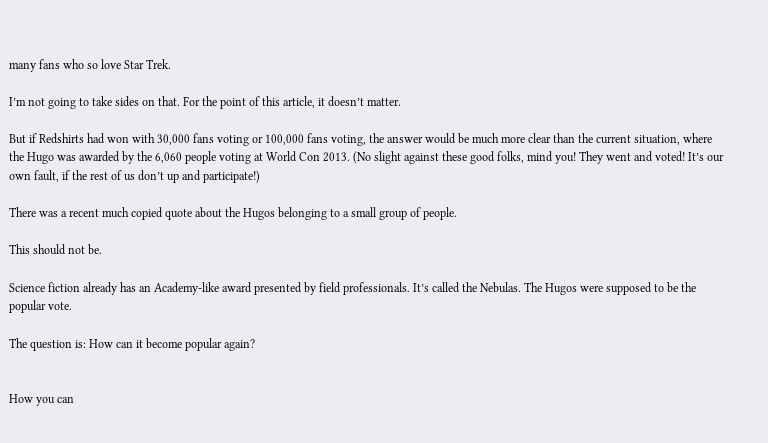many fans who so love Star Trek.

I’m not going to take sides on that. For the point of this article, it doesn’t matter.

But if Redshirts had won with 30,000 fans voting or 100,000 fans voting, the answer would be much more clear than the current situation, where the Hugo was awarded by the 6,060 people voting at World Con 2013. (No slight against these good folks, mind you! They went and voted! It’s our own fault, if the rest of us don’t up and participate!)

There was a recent much copied quote about the Hugos belonging to a small group of people.

This should not be.

Science fiction already has an Academy-like award presented by field professionals. It’s called the Nebulas. The Hugos were supposed to be the popular vote.

The question is: How can it become popular again?


How you can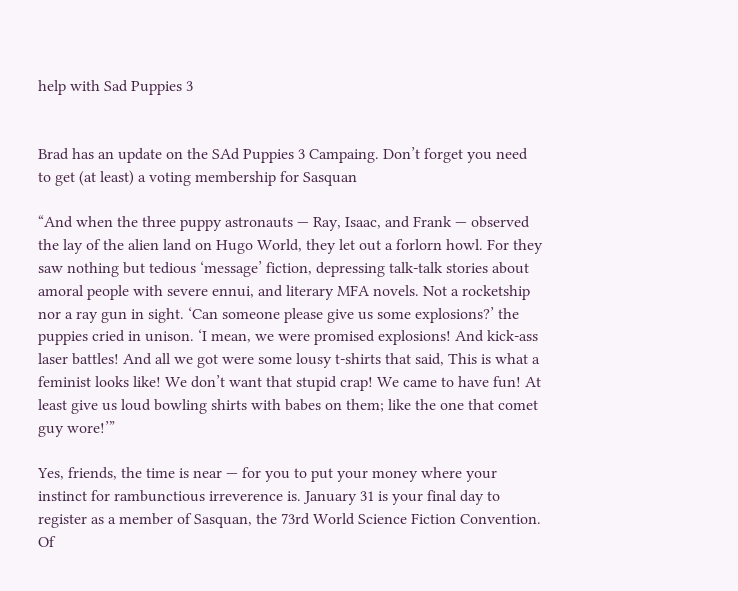help with Sad Puppies 3


Brad has an update on the SAd Puppies 3 Campaing. Don’t forget you need to get (at least) a voting membership for Sasquan

“And when the three puppy astronauts — Ray, Isaac, and Frank — observed the lay of the alien land on Hugo World, they let out a forlorn howl. For they saw nothing but tedious ‘message’ fiction, depressing talk-talk stories about amoral people with severe ennui, and literary MFA novels. Not a rocketship nor a ray gun in sight. ‘Can someone please give us some explosions?’ the puppies cried in unison. ‘I mean, we were promised explosions! And kick-ass laser battles! And all we got were some lousy t-shirts that said, This is what a feminist looks like! We don’t want that stupid crap! We came to have fun! At least give us loud bowling shirts with babes on them; like the one that comet guy wore!’”

Yes, friends, the time is near — for you to put your money where your instinct for rambunctious irreverence is. January 31 is your final day to register as a member of Sasquan, the 73rd World Science Fiction Convention. Of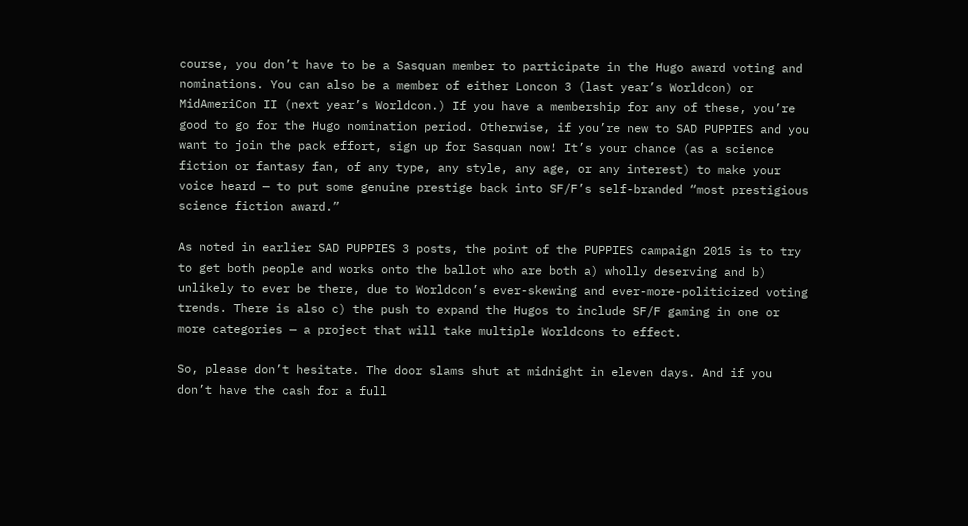course, you don’t have to be a Sasquan member to participate in the Hugo award voting and nominations. You can also be a member of either Loncon 3 (last year’s Worldcon) or MidAmeriCon II (next year’s Worldcon.) If you have a membership for any of these, you’re good to go for the Hugo nomination period. Otherwise, if you’re new to SAD PUPPIES and you want to join the pack effort, sign up for Sasquan now! It’s your chance (as a science fiction or fantasy fan, of any type, any style, any age, or any interest) to make your voice heard — to put some genuine prestige back into SF/F’s self-branded “most prestigious science fiction award.”

As noted in earlier SAD PUPPIES 3 posts, the point of the PUPPIES campaign 2015 is to try to get both people and works onto the ballot who are both a) wholly deserving and b) unlikely to ever be there, due to Worldcon’s ever-skewing and ever-more-politicized voting trends. There is also c) the push to expand the Hugos to include SF/F gaming in one or more categories — a project that will take multiple Worldcons to effect.

So, please don’t hesitate. The door slams shut at midnight in eleven days. And if you don’t have the cash for a full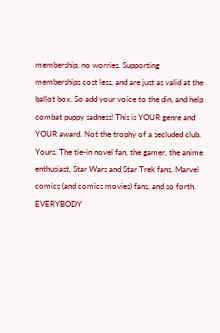membership, no worries. Supporting memberships cost less, and are just as valid at the ballot box. So add your voice to the din, and help combat puppy sadness! This is YOUR genre and YOUR award. Not the trophy of a secluded club. Yours. The tie-in novel fan, the gamer, the anime enthusiast, Star Wars and Star Trek fans, Marvel comics (and comics movies) fans, and so forth. EVERYBODY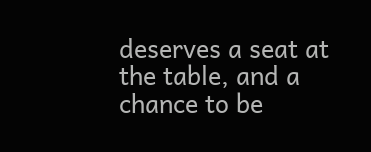deserves a seat at the table, and a chance to be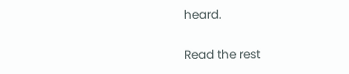heard.

Read the rest